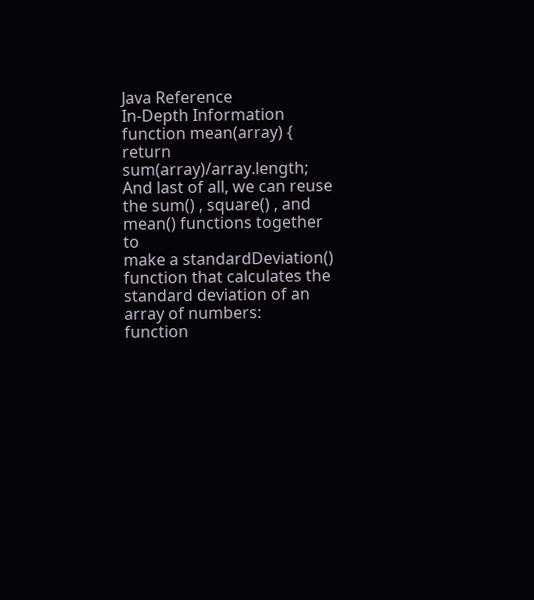Java Reference
In-Depth Information
function mean(array) {
return sum(array)/array.length;
And last of all, we can reuse the sum() , square() , and mean() functions together to
make a standardDeviation() function that calculates the standard deviation of an
array of numbers:
function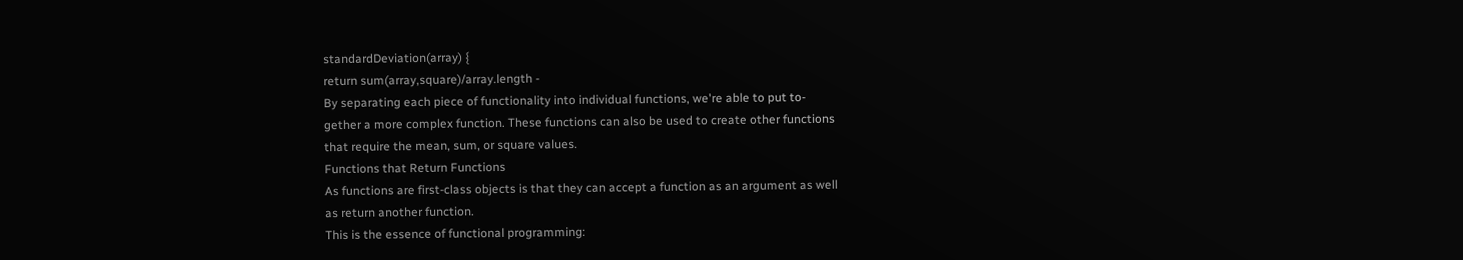standardDeviation(array) {
return sum(array,square)/array.length -
By separating each piece of functionality into individual functions, we're able to put to-
gether a more complex function. These functions can also be used to create other functions
that require the mean, sum, or square values.
Functions that Return Functions
As functions are first-class objects is that they can accept a function as an argument as well
as return another function.
This is the essence of functional programming: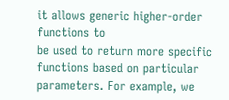it allows generic higher-order functions to
be used to return more specific functions based on particular parameters. For example, we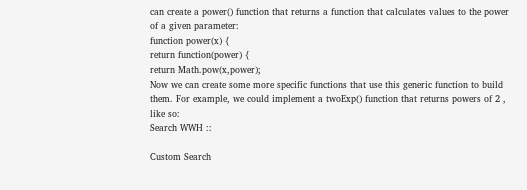can create a power() function that returns a function that calculates values to the power
of a given parameter:
function power(x) {
return function(power) {
return Math.pow(x,power);
Now we can create some more specific functions that use this generic function to build
them. For example, we could implement a twoExp() function that returns powers of 2 ,
like so:
Search WWH ::

Custom Search